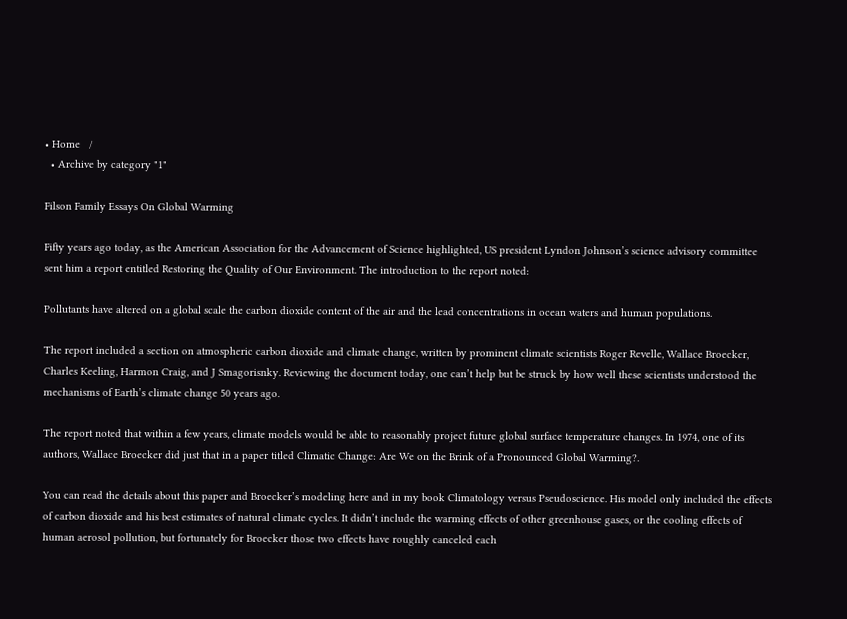• Home   /
  • Archive by category "1"

Filson Family Essays On Global Warming

Fifty years ago today, as the American Association for the Advancement of Science highlighted, US president Lyndon Johnson’s science advisory committee sent him a report entitled Restoring the Quality of Our Environment. The introduction to the report noted:

Pollutants have altered on a global scale the carbon dioxide content of the air and the lead concentrations in ocean waters and human populations.

The report included a section on atmospheric carbon dioxide and climate change, written by prominent climate scientists Roger Revelle, Wallace Broecker, Charles Keeling, Harmon Craig, and J Smagorisnky. Reviewing the document today, one can’t help but be struck by how well these scientists understood the mechanisms of Earth’s climate change 50 years ago.

The report noted that within a few years, climate models would be able to reasonably project future global surface temperature changes. In 1974, one of its authors, Wallace Broecker did just that in a paper titled Climatic Change: Are We on the Brink of a Pronounced Global Warming?.

You can read the details about this paper and Broecker’s modeling here and in my book Climatology versus Pseudoscience. His model only included the effects of carbon dioxide and his best estimates of natural climate cycles. It didn’t include the warming effects of other greenhouse gases, or the cooling effects of human aerosol pollution, but fortunately for Broecker those two effects have roughly canceled each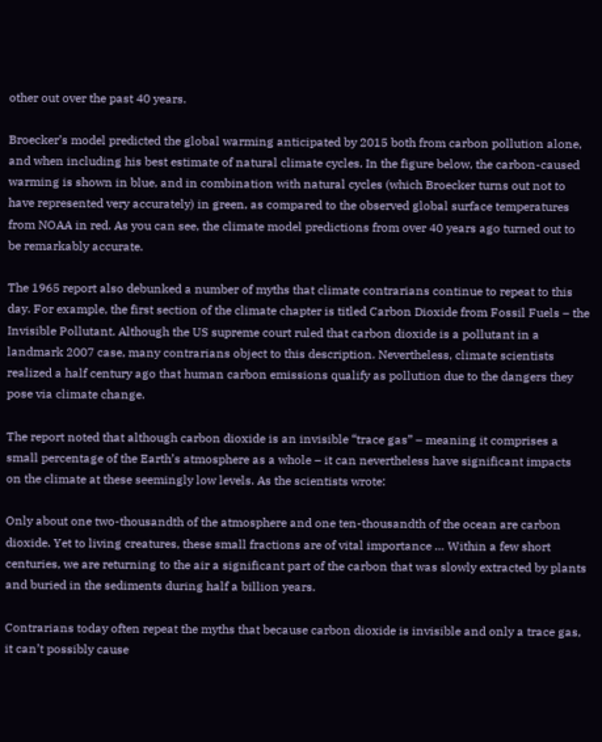other out over the past 40 years.

Broecker’s model predicted the global warming anticipated by 2015 both from carbon pollution alone, and when including his best estimate of natural climate cycles. In the figure below, the carbon-caused warming is shown in blue, and in combination with natural cycles (which Broecker turns out not to have represented very accurately) in green, as compared to the observed global surface temperatures from NOAA in red. As you can see, the climate model predictions from over 40 years ago turned out to be remarkably accurate.

The 1965 report also debunked a number of myths that climate contrarians continue to repeat to this day. For example, the first section of the climate chapter is titled Carbon Dioxide from Fossil Fuels – the Invisible Pollutant. Although the US supreme court ruled that carbon dioxide is a pollutant in a landmark 2007 case, many contrarians object to this description. Nevertheless, climate scientists realized a half century ago that human carbon emissions qualify as pollution due to the dangers they pose via climate change.

The report noted that although carbon dioxide is an invisible “trace gas” – meaning it comprises a small percentage of the Earth’s atmosphere as a whole – it can nevertheless have significant impacts on the climate at these seemingly low levels. As the scientists wrote:

Only about one two-thousandth of the atmosphere and one ten-thousandth of the ocean are carbon dioxide. Yet to living creatures, these small fractions are of vital importance … Within a few short centuries, we are returning to the air a significant part of the carbon that was slowly extracted by plants and buried in the sediments during half a billion years.

Contrarians today often repeat the myths that because carbon dioxide is invisible and only a trace gas, it can’t possibly cause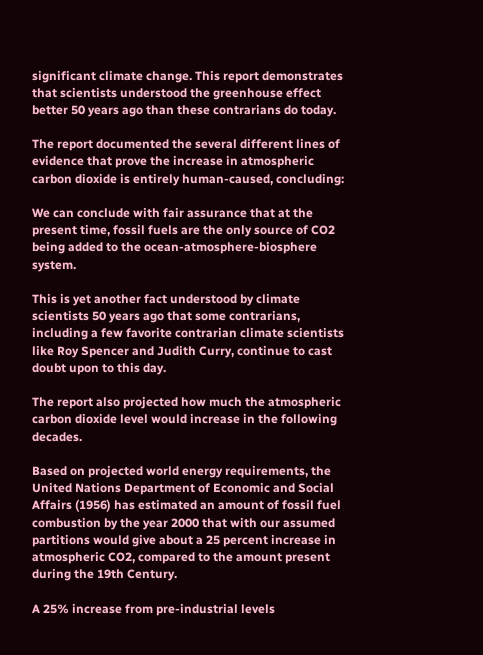significant climate change. This report demonstrates that scientists understood the greenhouse effect better 50 years ago than these contrarians do today.

The report documented the several different lines of evidence that prove the increase in atmospheric carbon dioxide is entirely human-caused, concluding:

We can conclude with fair assurance that at the present time, fossil fuels are the only source of CO2 being added to the ocean-atmosphere-biosphere system.

This is yet another fact understood by climate scientists 50 years ago that some contrarians, including a few favorite contrarian climate scientists like Roy Spencer and Judith Curry, continue to cast doubt upon to this day.

The report also projected how much the atmospheric carbon dioxide level would increase in the following decades.

Based on projected world energy requirements, the United Nations Department of Economic and Social Affairs (1956) has estimated an amount of fossil fuel combustion by the year 2000 that with our assumed partitions would give about a 25 percent increase in atmospheric CO2, compared to the amount present during the 19th Century.

A 25% increase from pre-industrial levels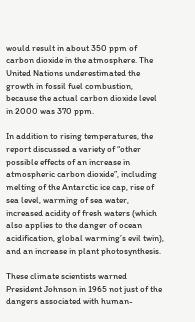would result in about 350 ppm of carbon dioxide in the atmosphere. The United Nations underestimated the growth in fossil fuel combustion, because the actual carbon dioxide level in 2000 was 370 ppm.

In addition to rising temperatures, the report discussed a variety of “other possible effects of an increase in atmospheric carbon dioxide”, including melting of the Antarctic ice cap, rise of sea level, warming of sea water, increased acidity of fresh waters (which also applies to the danger of ocean acidification, global warming’s evil twin), and an increase in plant photosynthesis.

These climate scientists warned President Johnson in 1965 not just of the dangers associated with human-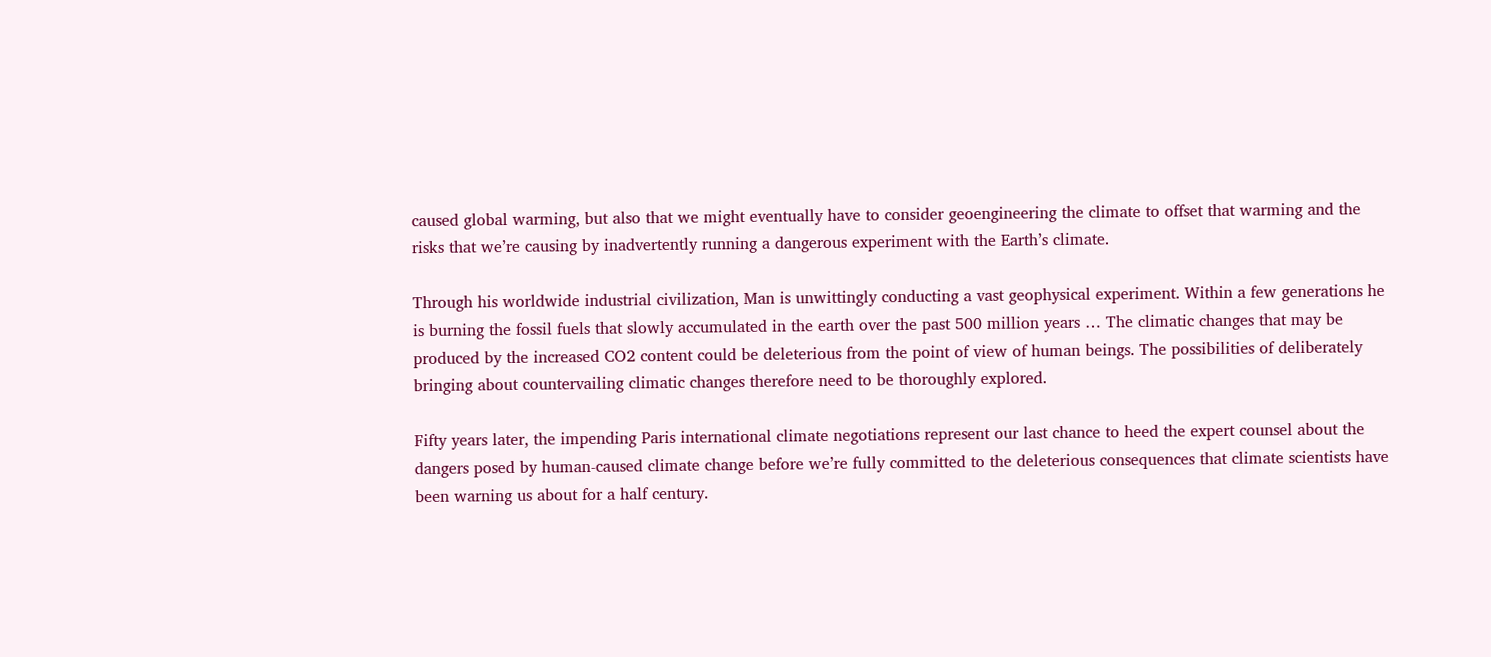caused global warming, but also that we might eventually have to consider geoengineering the climate to offset that warming and the risks that we’re causing by inadvertently running a dangerous experiment with the Earth’s climate.

Through his worldwide industrial civilization, Man is unwittingly conducting a vast geophysical experiment. Within a few generations he is burning the fossil fuels that slowly accumulated in the earth over the past 500 million years … The climatic changes that may be produced by the increased CO2 content could be deleterious from the point of view of human beings. The possibilities of deliberately bringing about countervailing climatic changes therefore need to be thoroughly explored.

Fifty years later, the impending Paris international climate negotiations represent our last chance to heed the expert counsel about the dangers posed by human-caused climate change before we’re fully committed to the deleterious consequences that climate scientists have been warning us about for a half century.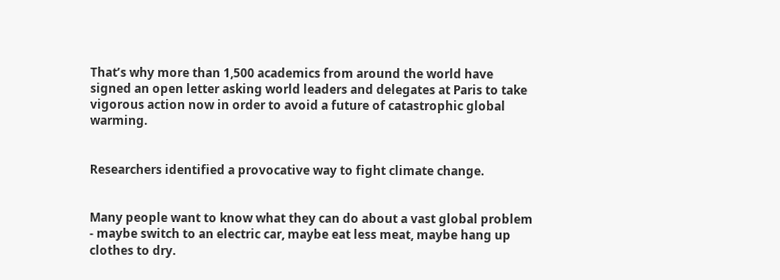That’s why more than 1,500 academics from around the world have signed an open letter asking world leaders and delegates at Paris to take vigorous action now in order to avoid a future of catastrophic global warming.


Researchers identified a provocative way to fight climate change.


Many people want to know what they can do about a vast global problem - maybe switch to an electric car, maybe eat less meat, maybe hang up clothes to dry.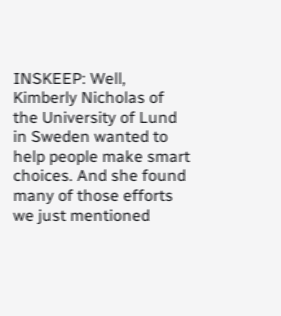INSKEEP: Well, Kimberly Nicholas of the University of Lund in Sweden wanted to help people make smart choices. And she found many of those efforts we just mentioned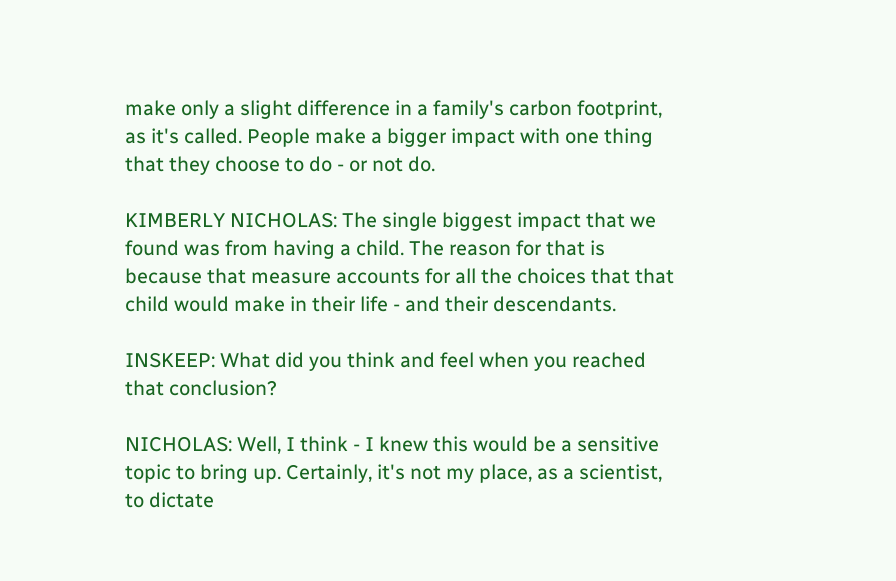make only a slight difference in a family's carbon footprint, as it's called. People make a bigger impact with one thing that they choose to do - or not do.

KIMBERLY NICHOLAS: The single biggest impact that we found was from having a child. The reason for that is because that measure accounts for all the choices that that child would make in their life - and their descendants.

INSKEEP: What did you think and feel when you reached that conclusion?

NICHOLAS: Well, I think - I knew this would be a sensitive topic to bring up. Certainly, it's not my place, as a scientist, to dictate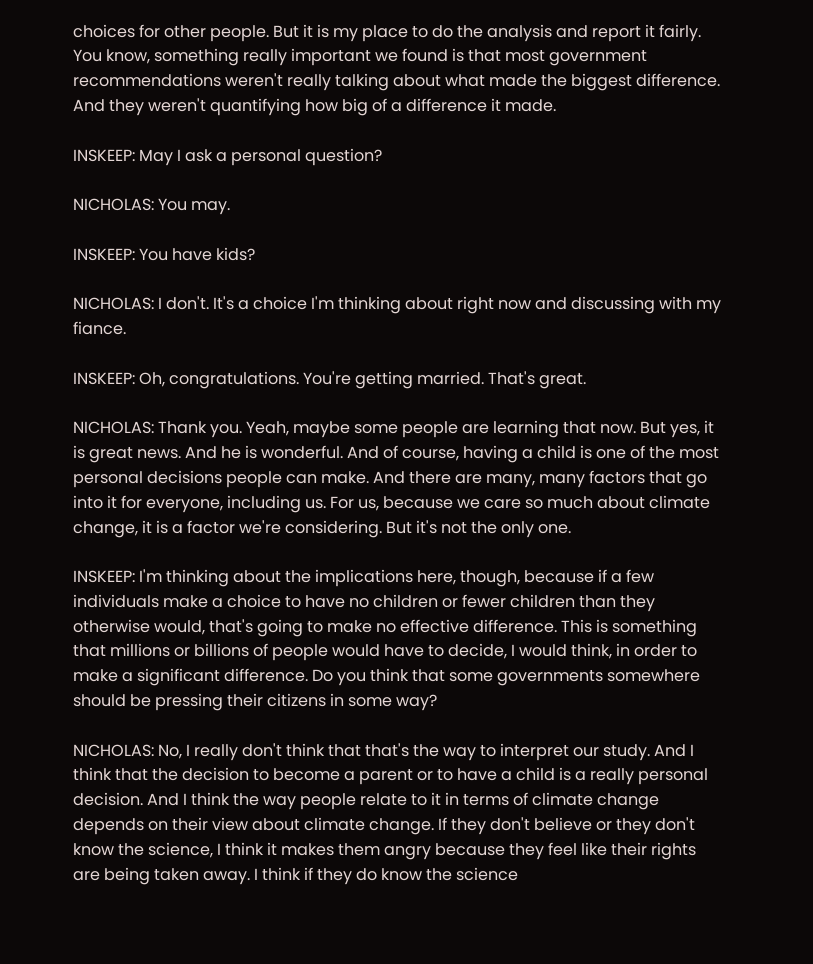choices for other people. But it is my place to do the analysis and report it fairly. You know, something really important we found is that most government recommendations weren't really talking about what made the biggest difference. And they weren't quantifying how big of a difference it made.

INSKEEP: May I ask a personal question?

NICHOLAS: You may.

INSKEEP: You have kids?

NICHOLAS: I don't. It's a choice I'm thinking about right now and discussing with my fiance.

INSKEEP: Oh, congratulations. You're getting married. That's great.

NICHOLAS: Thank you. Yeah, maybe some people are learning that now. But yes, it is great news. And he is wonderful. And of course, having a child is one of the most personal decisions people can make. And there are many, many factors that go into it for everyone, including us. For us, because we care so much about climate change, it is a factor we're considering. But it's not the only one.

INSKEEP: I'm thinking about the implications here, though, because if a few individuals make a choice to have no children or fewer children than they otherwise would, that's going to make no effective difference. This is something that millions or billions of people would have to decide, I would think, in order to make a significant difference. Do you think that some governments somewhere should be pressing their citizens in some way?

NICHOLAS: No, I really don't think that that's the way to interpret our study. And I think that the decision to become a parent or to have a child is a really personal decision. And I think the way people relate to it in terms of climate change depends on their view about climate change. If they don't believe or they don't know the science, I think it makes them angry because they feel like their rights are being taken away. I think if they do know the science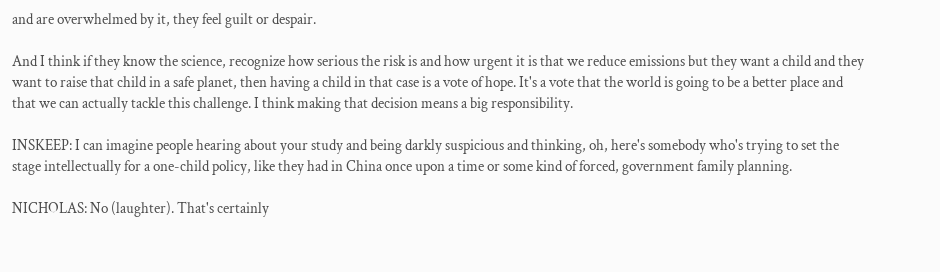and are overwhelmed by it, they feel guilt or despair.

And I think if they know the science, recognize how serious the risk is and how urgent it is that we reduce emissions but they want a child and they want to raise that child in a safe planet, then having a child in that case is a vote of hope. It's a vote that the world is going to be a better place and that we can actually tackle this challenge. I think making that decision means a big responsibility.

INSKEEP: I can imagine people hearing about your study and being darkly suspicious and thinking, oh, here's somebody who's trying to set the stage intellectually for a one-child policy, like they had in China once upon a time or some kind of forced, government family planning.

NICHOLAS: No (laughter). That's certainly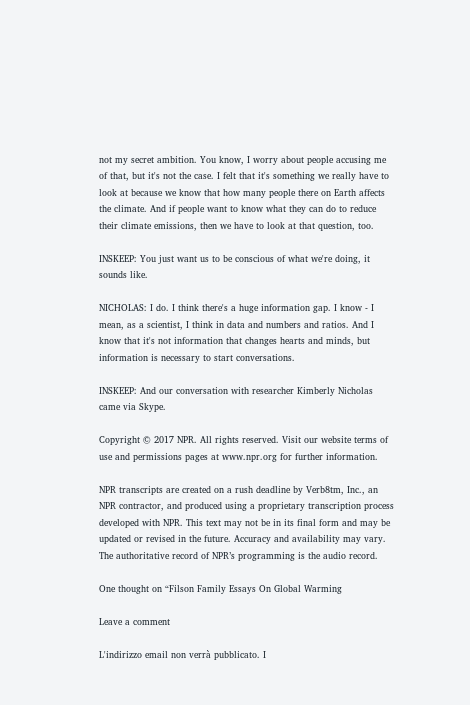not my secret ambition. You know, I worry about people accusing me of that, but it's not the case. I felt that it's something we really have to look at because we know that how many people there on Earth affects the climate. And if people want to know what they can do to reduce their climate emissions, then we have to look at that question, too.

INSKEEP: You just want us to be conscious of what we're doing, it sounds like.

NICHOLAS: I do. I think there's a huge information gap. I know - I mean, as a scientist, I think in data and numbers and ratios. And I know that it's not information that changes hearts and minds, but information is necessary to start conversations.

INSKEEP: And our conversation with researcher Kimberly Nicholas came via Skype.

Copyright © 2017 NPR. All rights reserved. Visit our website terms of use and permissions pages at www.npr.org for further information.

NPR transcripts are created on a rush deadline by Verb8tm, Inc., an NPR contractor, and produced using a proprietary transcription process developed with NPR. This text may not be in its final form and may be updated or revised in the future. Accuracy and availability may vary. The authoritative record of NPR’s programming is the audio record.

One thought on “Filson Family Essays On Global Warming

Leave a comment

L'indirizzo email non verrà pubblicato. I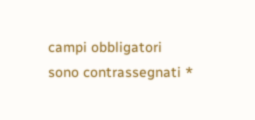campi obbligatori sono contrassegnati *